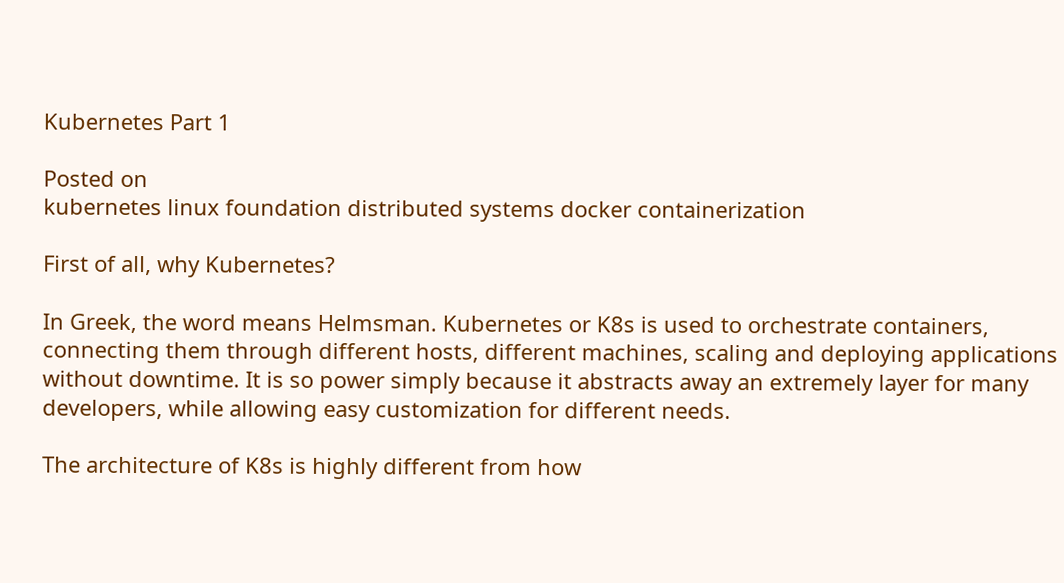Kubernetes Part 1

Posted on
kubernetes linux foundation distributed systems docker containerization

First of all, why Kubernetes?

In Greek, the word means Helmsman. Kubernetes or K8s is used to orchestrate containers, connecting them through different hosts, different machines, scaling and deploying applications without downtime. It is so power simply because it abstracts away an extremely layer for many developers, while allowing easy customization for different needs.

The architecture of K8s is highly different from how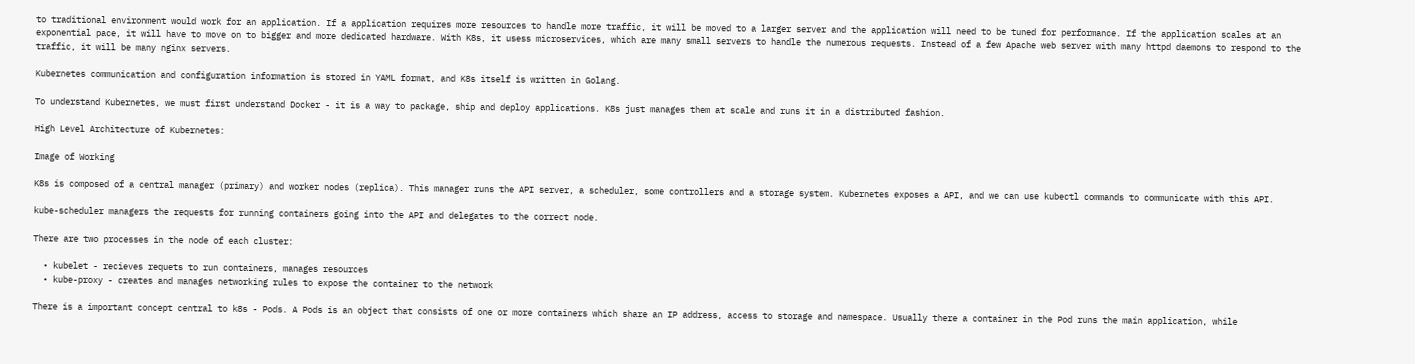to traditional environment would work for an application. If a application requires more resources to handle more traffic, it will be moved to a larger server and the application will need to be tuned for performance. If the application scales at an exponential pace, it will have to move on to bigger and more dedicated hardware. With K8s, it usess microservices, which are many small servers to handle the numerous requests. Instead of a few Apache web server with many httpd daemons to respond to the traffic, it will be many nginx servers.

Kubernetes communication and configuration information is stored in YAML format, and K8s itself is written in Golang.

To understand Kubernetes, we must first understand Docker - it is a way to package, ship and deploy applications. K8s just manages them at scale and runs it in a distributed fashion.

High Level Architecture of Kubernetes:

Image of Working

K8s is composed of a central manager (primary) and worker nodes (replica). This manager runs the API server, a scheduler, some controllers and a storage system. Kubernetes exposes a API, and we can use kubectl commands to communicate with this API.

kube-scheduler managers the requests for running containers going into the API and delegates to the correct node.

There are two processes in the node of each cluster:

  • kubelet - recieves requets to run containers, manages resources
  • kube-proxy - creates and manages networking rules to expose the container to the network

There is a important concept central to k8s - Pods. A Pods is an object that consists of one or more containers which share an IP address, access to storage and namespace. Usually there a container in the Pod runs the main application, while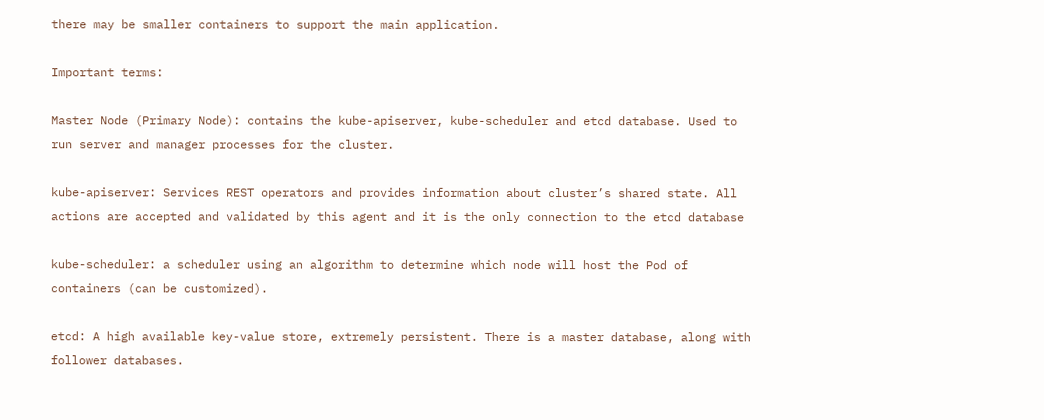there may be smaller containers to support the main application.

Important terms:

Master Node (Primary Node): contains the kube-apiserver, kube-scheduler and etcd database. Used to run server and manager processes for the cluster.

kube-apiserver: Services REST operators and provides information about cluster’s shared state. All actions are accepted and validated by this agent and it is the only connection to the etcd database

kube-scheduler: a scheduler using an algorithm to determine which node will host the Pod of containers (can be customized).

etcd: A high available key-value store, extremely persistent. There is a master database, along with follower databases.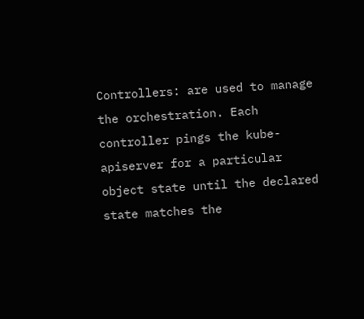Controllers: are used to manage the orchestration. Each controller pings the kube-apiserver for a particular object state until the declared state matches the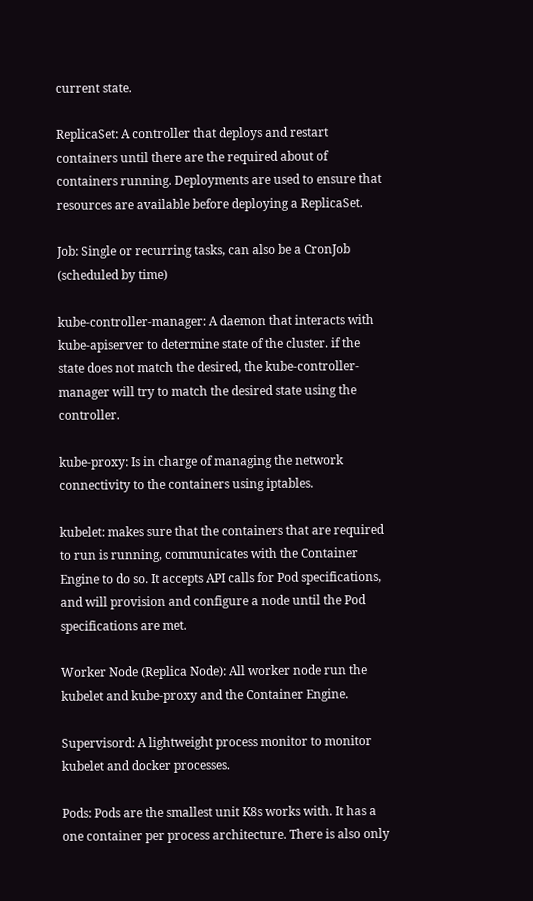current state.

ReplicaSet: A controller that deploys and restart containers until there are the required about of containers running. Deployments are used to ensure that resources are available before deploying a ReplicaSet.

Job: Single or recurring tasks, can also be a CronJob (scheduled by time)

kube-controller-manager: A daemon that interacts with kube-apiserver to determine state of the cluster. if the state does not match the desired, the kube-controller-manager will try to match the desired state using the controller.

kube-proxy: Is in charge of managing the network connectivity to the containers using iptables.

kubelet: makes sure that the containers that are required to run is running, communicates with the Container Engine to do so. It accepts API calls for Pod specifications, and will provision and configure a node until the Pod specifications are met.

Worker Node (Replica Node): All worker node run the kubelet and kube-proxy and the Container Engine.

Supervisord: A lightweight process monitor to monitor kubelet and docker processes.

Pods: Pods are the smallest unit K8s works with. It has a one container per process architecture. There is also only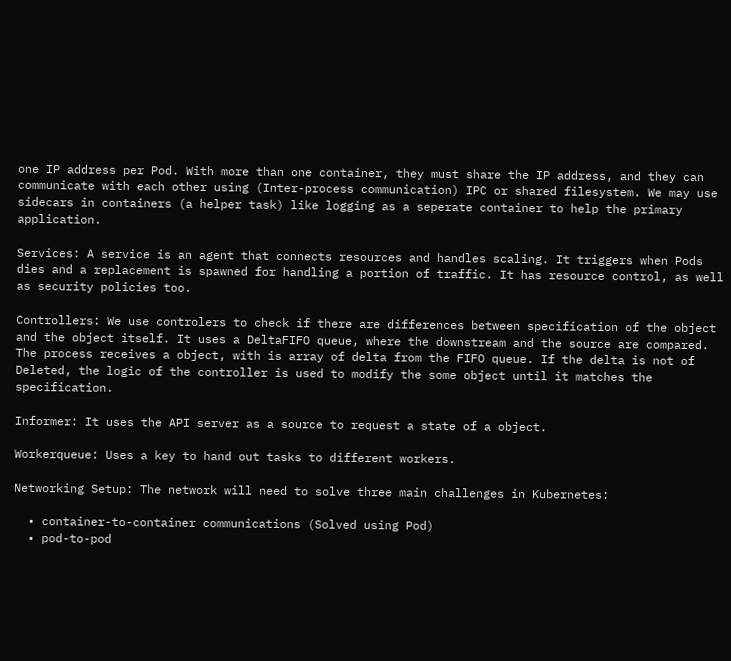one IP address per Pod. With more than one container, they must share the IP address, and they can communicate with each other using (Inter-process communication) IPC or shared filesystem. We may use sidecars in containers (a helper task) like logging as a seperate container to help the primary application.

Services: A service is an agent that connects resources and handles scaling. It triggers when Pods dies and a replacement is spawned for handling a portion of traffic. It has resource control, as well as security policies too.

Controllers: We use controlers to check if there are differences between specification of the object and the object itself. It uses a DeltaFIFO queue, where the downstream and the source are compared. The process receives a object, with is array of delta from the FIFO queue. If the delta is not of Deleted, the logic of the controller is used to modify the some object until it matches the specification.

Informer: It uses the API server as a source to request a state of a object.

Workerqueue: Uses a key to hand out tasks to different workers.

Networking Setup: The network will need to solve three main challenges in Kubernetes:

  • container-to-container communications (Solved using Pod)
  • pod-to-pod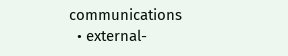communications
  • external-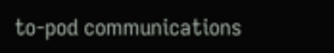to-pod communications